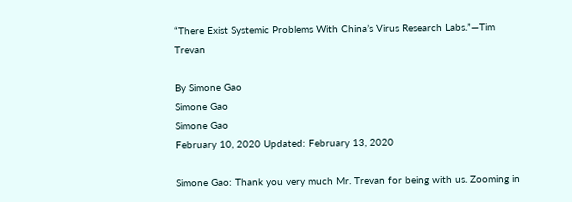“There Exist Systemic Problems With China’s Virus Research Labs.”—Tim Trevan

By Simone Gao
Simone Gao
Simone Gao
February 10, 2020 Updated: February 13, 2020

Simone Gao: Thank you very much Mr. Trevan for being with us. Zooming in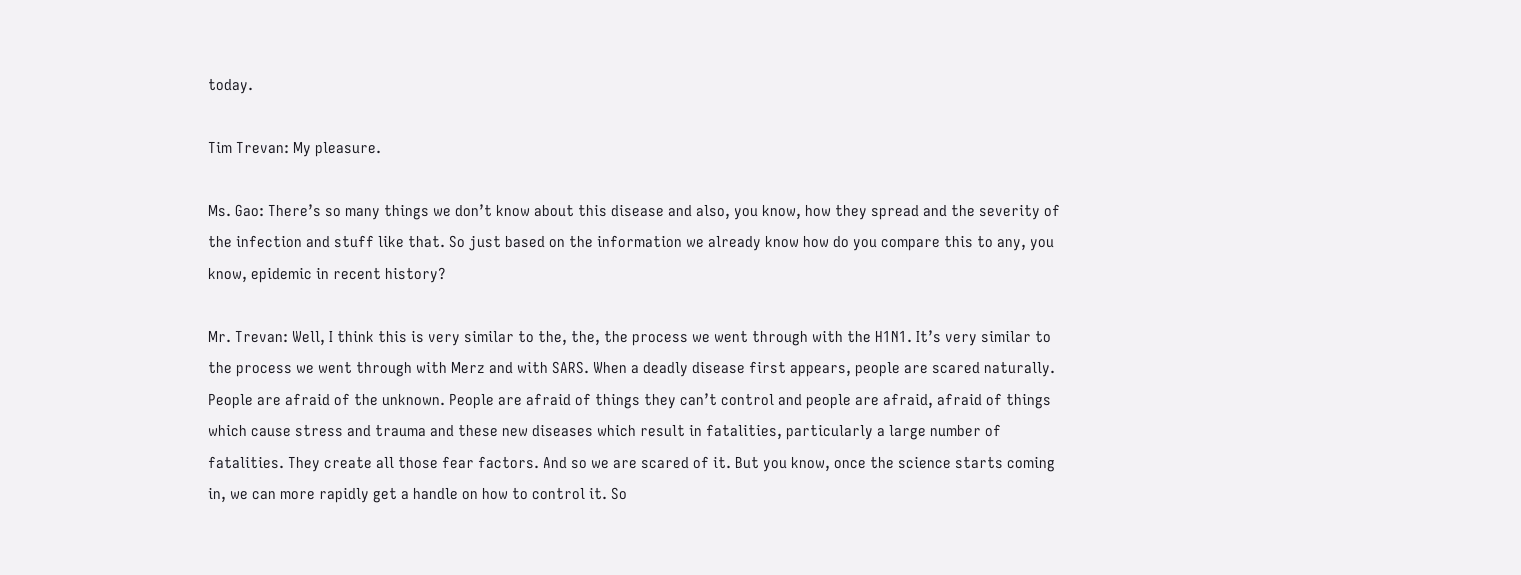today.

Tim Trevan: My pleasure.

Ms. Gao: There’s so many things we don’t know about this disease and also, you know, how they spread and the severity of the infection and stuff like that. So just based on the information we already know how do you compare this to any, you know, epidemic in recent history?

Mr. Trevan: Well, I think this is very similar to the, the, the process we went through with the H1N1. It’s very similar to the process we went through with Merz and with SARS. When a deadly disease first appears, people are scared naturally. People are afraid of the unknown. People are afraid of things they can’t control and people are afraid, afraid of things which cause stress and trauma and these new diseases which result in fatalities, particularly a large number of fatalities. They create all those fear factors. And so we are scared of it. But you know, once the science starts coming in, we can more rapidly get a handle on how to control it. So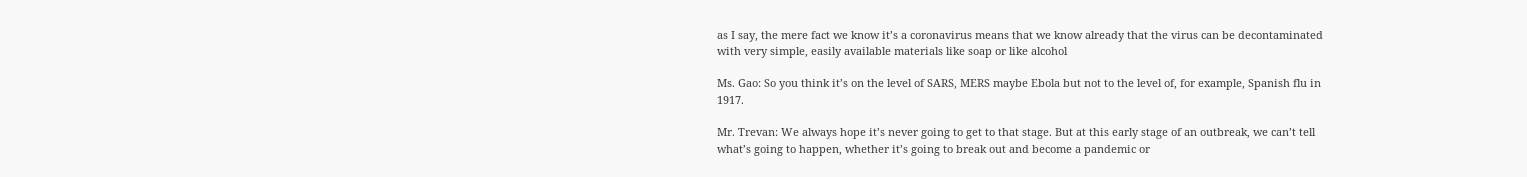as I say, the mere fact we know it’s a coronavirus means that we know already that the virus can be decontaminated with very simple, easily available materials like soap or like alcohol

Ms. Gao: So you think it’s on the level of SARS, MERS maybe Ebola but not to the level of, for example, Spanish flu in 1917.

Mr. Trevan: We always hope it’s never going to get to that stage. But at this early stage of an outbreak, we can’t tell what’s going to happen, whether it’s going to break out and become a pandemic or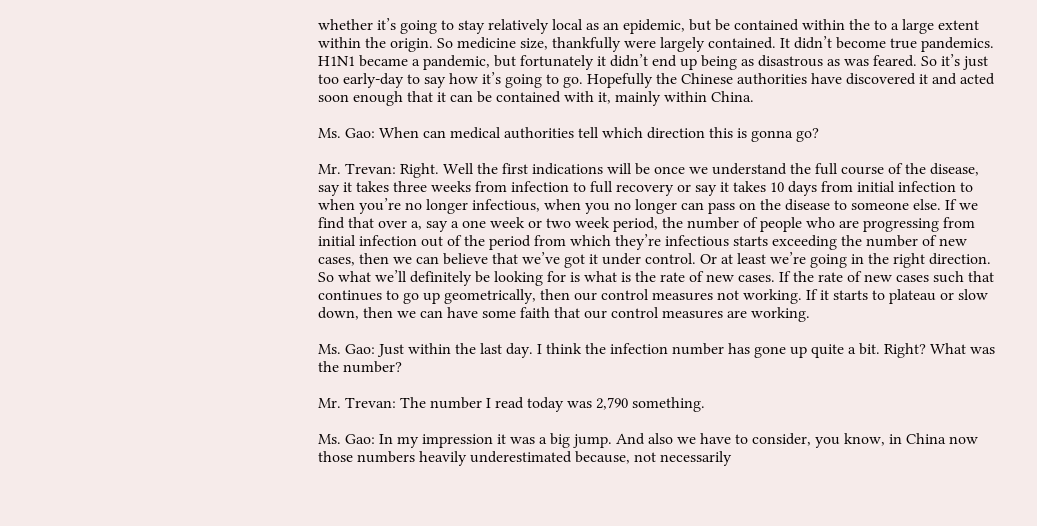whether it’s going to stay relatively local as an epidemic, but be contained within the to a large extent within the origin. So medicine size, thankfully were largely contained. It didn’t become true pandemics. H1N1 became a pandemic, but fortunately it didn’t end up being as disastrous as was feared. So it’s just too early-day to say how it’s going to go. Hopefully the Chinese authorities have discovered it and acted soon enough that it can be contained with it, mainly within China.

Ms. Gao: When can medical authorities tell which direction this is gonna go?

Mr. Trevan: Right. Well the first indications will be once we understand the full course of the disease, say it takes three weeks from infection to full recovery or say it takes 10 days from initial infection to when you’re no longer infectious, when you no longer can pass on the disease to someone else. If we find that over a, say a one week or two week period, the number of people who are progressing from initial infection out of the period from which they’re infectious starts exceeding the number of new cases, then we can believe that we’ve got it under control. Or at least we’re going in the right direction. So what we’ll definitely be looking for is what is the rate of new cases. If the rate of new cases such that continues to go up geometrically, then our control measures not working. If it starts to plateau or slow down, then we can have some faith that our control measures are working.

Ms. Gao: Just within the last day. I think the infection number has gone up quite a bit. Right? What was the number?

Mr. Trevan: The number I read today was 2,790 something.

Ms. Gao: In my impression it was a big jump. And also we have to consider, you know, in China now those numbers heavily underestimated because, not necessarily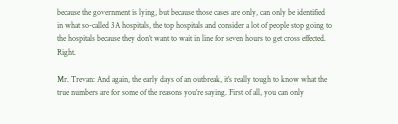because the government is lying, but because those cases are only, can only be identified in what so-called 3A hospitals, the top hospitals and consider a lot of people stop going to the hospitals because they don’t want to wait in line for seven hours to get cross effected. Right.

Mr. Trevan: And again, the early days of an outbreak, it’s really tough to know what the true numbers are for some of the reasons you’re saying. First of all, you can only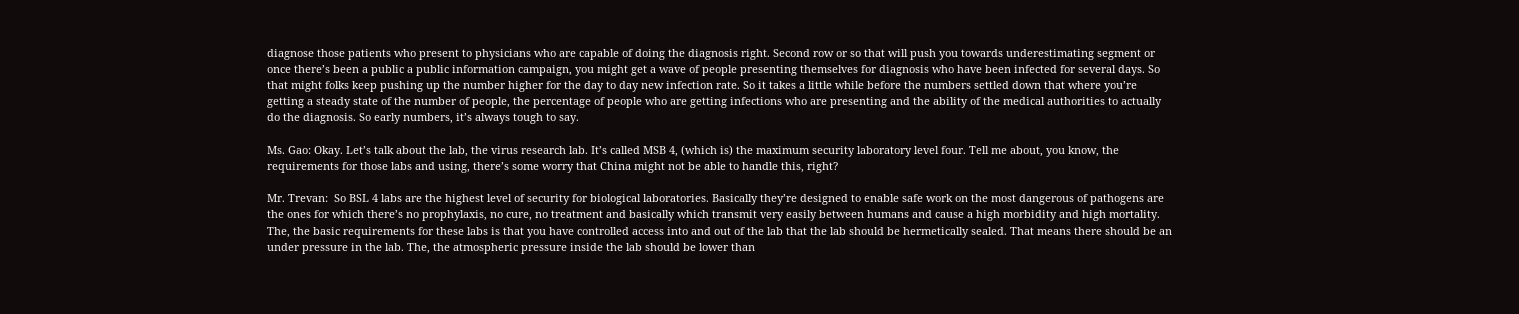diagnose those patients who present to physicians who are capable of doing the diagnosis right. Second row or so that will push you towards underestimating segment or once there’s been a public a public information campaign, you might get a wave of people presenting themselves for diagnosis who have been infected for several days. So that might folks keep pushing up the number higher for the day to day new infection rate. So it takes a little while before the numbers settled down that where you’re getting a steady state of the number of people, the percentage of people who are getting infections who are presenting and the ability of the medical authorities to actually do the diagnosis. So early numbers, it’s always tough to say.

Ms. Gao: Okay. Let’s talk about the lab, the virus research lab. It’s called MSB 4, (which is) the maximum security laboratory level four. Tell me about, you know, the requirements for those labs and using, there’s some worry that China might not be able to handle this, right?

Mr. Trevan:  So BSL 4 labs are the highest level of security for biological laboratories. Basically they’re designed to enable safe work on the most dangerous of pathogens are the ones for which there’s no prophylaxis, no cure, no treatment and basically which transmit very easily between humans and cause a high morbidity and high mortality. The, the basic requirements for these labs is that you have controlled access into and out of the lab that the lab should be hermetically sealed. That means there should be an under pressure in the lab. The, the atmospheric pressure inside the lab should be lower than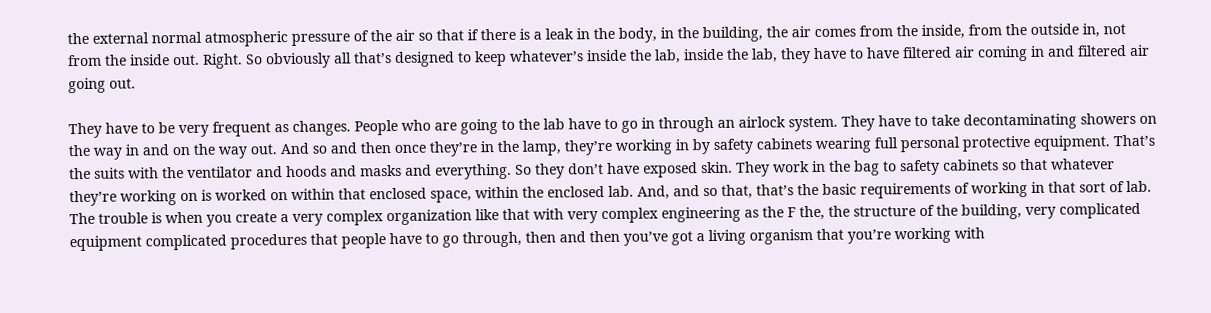the external normal atmospheric pressure of the air so that if there is a leak in the body, in the building, the air comes from the inside, from the outside in, not from the inside out. Right. So obviously all that’s designed to keep whatever’s inside the lab, inside the lab, they have to have filtered air coming in and filtered air going out.

They have to be very frequent as changes. People who are going to the lab have to go in through an airlock system. They have to take decontaminating showers on the way in and on the way out. And so and then once they’re in the lamp, they’re working in by safety cabinets wearing full personal protective equipment. That’s the suits with the ventilator and hoods and masks and everything. So they don’t have exposed skin. They work in the bag to safety cabinets so that whatever they’re working on is worked on within that enclosed space, within the enclosed lab. And, and so that, that’s the basic requirements of working in that sort of lab. The trouble is when you create a very complex organization like that with very complex engineering as the F the, the structure of the building, very complicated equipment complicated procedures that people have to go through, then and then you’ve got a living organism that you’re working with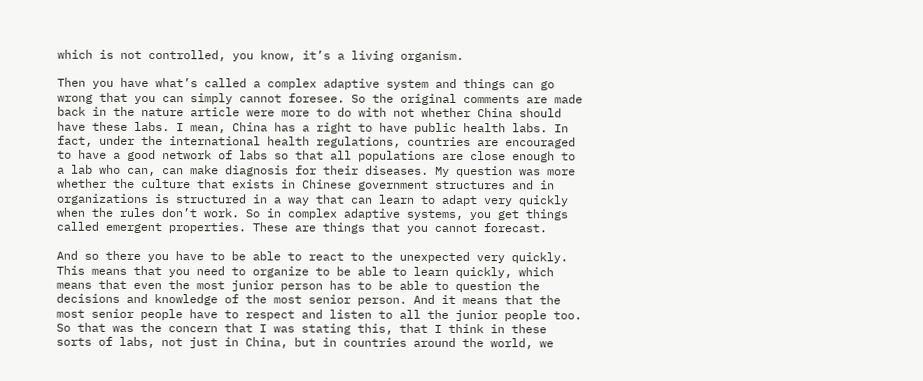which is not controlled, you know, it’s a living organism.

Then you have what’s called a complex adaptive system and things can go wrong that you can simply cannot foresee. So the original comments are made back in the nature article were more to do with not whether China should have these labs. I mean, China has a right to have public health labs. In fact, under the international health regulations, countries are encouraged to have a good network of labs so that all populations are close enough to a lab who can, can make diagnosis for their diseases. My question was more whether the culture that exists in Chinese government structures and in organizations is structured in a way that can learn to adapt very quickly when the rules don’t work. So in complex adaptive systems, you get things called emergent properties. These are things that you cannot forecast.

And so there you have to be able to react to the unexpected very quickly. This means that you need to organize to be able to learn quickly, which means that even the most junior person has to be able to question the decisions and knowledge of the most senior person. And it means that the most senior people have to respect and listen to all the junior people too. So that was the concern that I was stating this, that I think in these sorts of labs, not just in China, but in countries around the world, we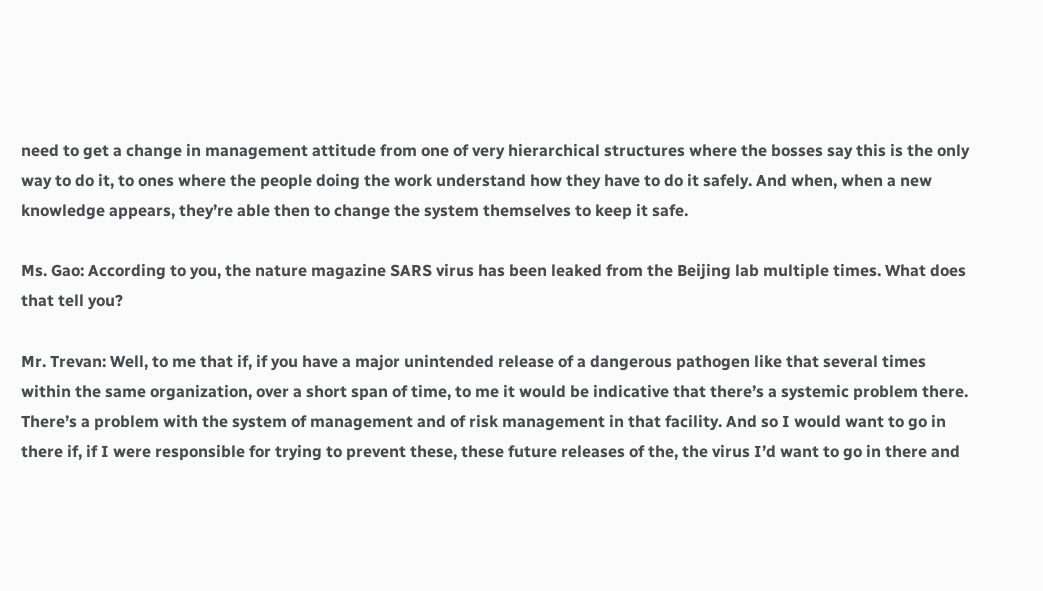need to get a change in management attitude from one of very hierarchical structures where the bosses say this is the only way to do it, to ones where the people doing the work understand how they have to do it safely. And when, when a new knowledge appears, they’re able then to change the system themselves to keep it safe.

Ms. Gao: According to you, the nature magazine SARS virus has been leaked from the Beijing lab multiple times. What does that tell you?

Mr. Trevan: Well, to me that if, if you have a major unintended release of a dangerous pathogen like that several times within the same organization, over a short span of time, to me it would be indicative that there’s a systemic problem there. There’s a problem with the system of management and of risk management in that facility. And so I would want to go in there if, if I were responsible for trying to prevent these, these future releases of the, the virus I’d want to go in there and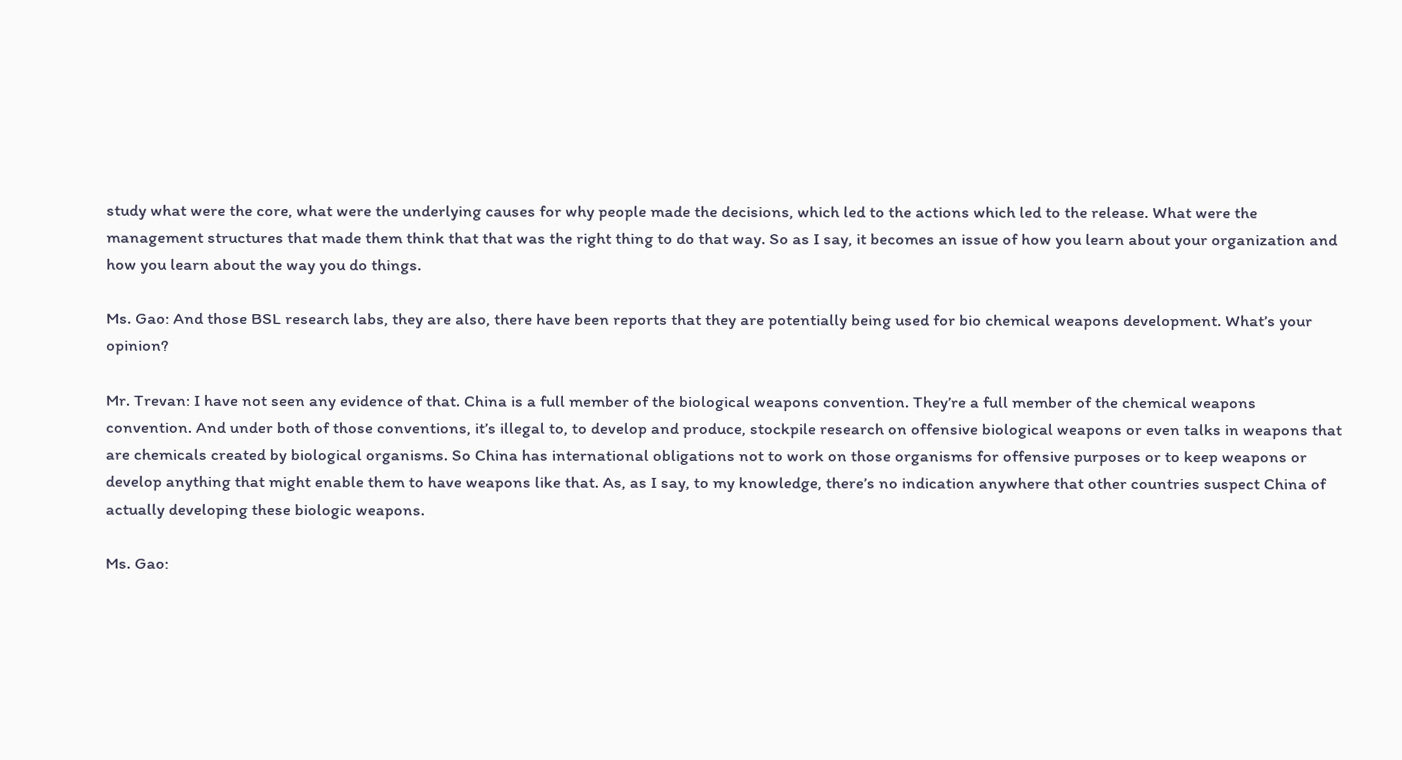study what were the core, what were the underlying causes for why people made the decisions, which led to the actions which led to the release. What were the management structures that made them think that that was the right thing to do that way. So as I say, it becomes an issue of how you learn about your organization and how you learn about the way you do things.

Ms. Gao: And those BSL research labs, they are also, there have been reports that they are potentially being used for bio chemical weapons development. What’s your opinion?

Mr. Trevan: I have not seen any evidence of that. China is a full member of the biological weapons convention. They’re a full member of the chemical weapons convention. And under both of those conventions, it’s illegal to, to develop and produce, stockpile research on offensive biological weapons or even talks in weapons that are chemicals created by biological organisms. So China has international obligations not to work on those organisms for offensive purposes or to keep weapons or develop anything that might enable them to have weapons like that. As, as I say, to my knowledge, there’s no indication anywhere that other countries suspect China of actually developing these biologic weapons.

Ms. Gao: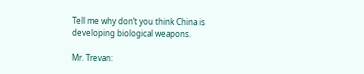Tell me why don’t you think China is developing biological weapons.

Mr. Trevan: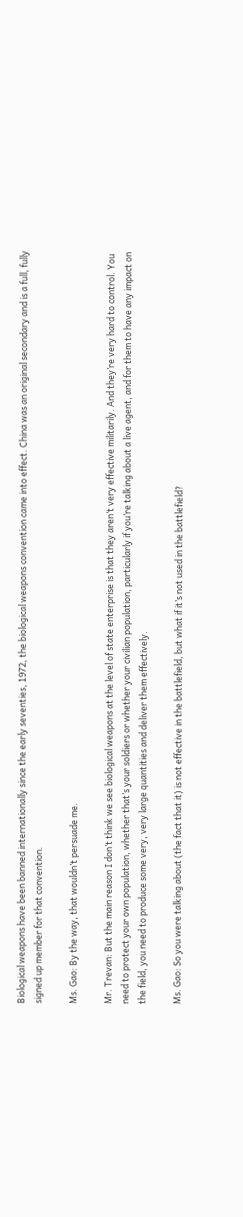Biological weapons have been banned internationally since the early seventies, 1972, the biological weapons convention came into effect. China was an original secondary and is a full, fully signed up member for that convention.

Ms. Gao: By the way, that wouldn’t persuade me.

Mr. Trevan: But the main reason I don’t think we see biological weapons at the level of state enterprise is that they aren’t very effective militarily. And they’re very hard to control. You need to protect your own population, whether that’s your soldiers or whether your civilian population, particularly if you’re talking about a live agent, and for them to have any impact on the field, you need to produce some very, very large quantities and deliver them effectively.

Ms. Gao: So you were talking about (the fact that it) is not effective in the battlefield, but what if it’s not used in the battlefield?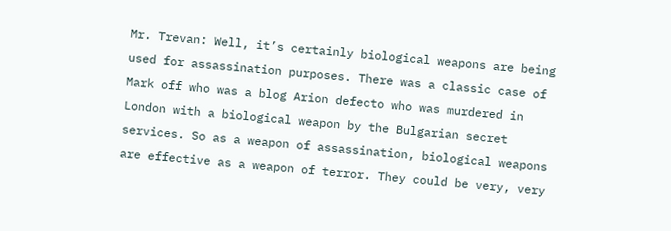Mr. Trevan: Well, it’s certainly biological weapons are being used for assassination purposes. There was a classic case of Mark off who was a blog Arion defecto who was murdered in London with a biological weapon by the Bulgarian secret services. So as a weapon of assassination, biological weapons are effective as a weapon of terror. They could be very, very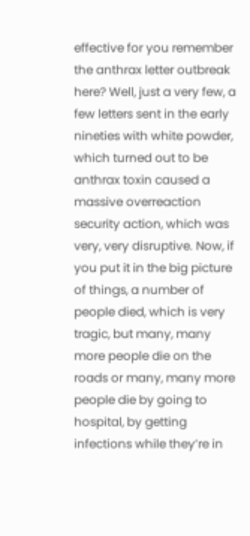effective for you remember the anthrax letter outbreak here? Well, just a very few, a few letters sent in the early nineties with white powder, which turned out to be anthrax toxin caused a massive overreaction security action, which was very, very disruptive. Now, if you put it in the big picture of things, a number of people died, which is very tragic, but many, many more people die on the roads or many, many more people die by going to hospital, by getting infections while they’re in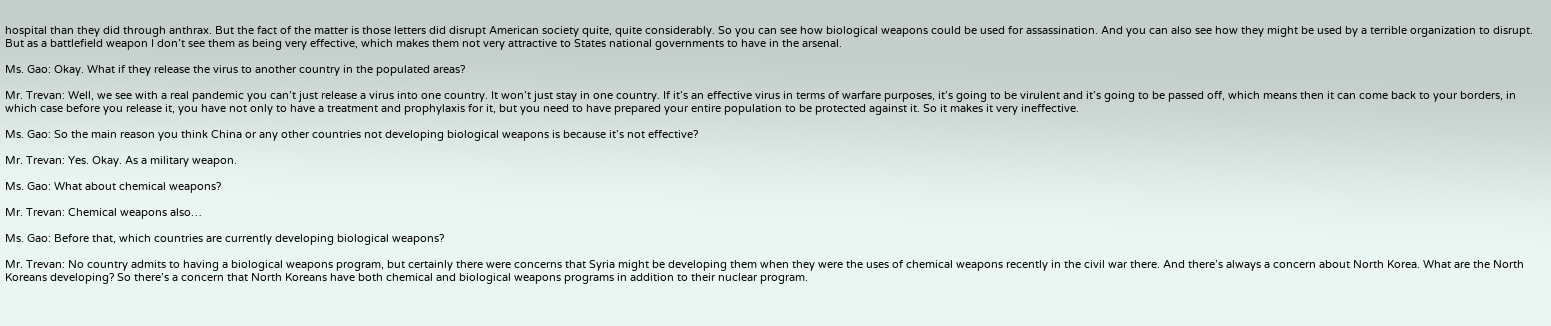hospital than they did through anthrax. But the fact of the matter is those letters did disrupt American society quite, quite considerably. So you can see how biological weapons could be used for assassination. And you can also see how they might be used by a terrible organization to disrupt. But as a battlefield weapon I don’t see them as being very effective, which makes them not very attractive to States national governments to have in the arsenal.

Ms. Gao: Okay. What if they release the virus to another country in the populated areas?

Mr. Trevan: Well, we see with a real pandemic you can’t just release a virus into one country. It won’t just stay in one country. If it’s an effective virus in terms of warfare purposes, it’s going to be virulent and it’s going to be passed off, which means then it can come back to your borders, in which case before you release it, you have not only to have a treatment and prophylaxis for it, but you need to have prepared your entire population to be protected against it. So it makes it very ineffective.

Ms. Gao: So the main reason you think China or any other countries not developing biological weapons is because it’s not effective?

Mr. Trevan: Yes. Okay. As a military weapon.

Ms. Gao: What about chemical weapons?

Mr. Trevan: Chemical weapons also…

Ms. Gao: Before that, which countries are currently developing biological weapons?

Mr. Trevan: No country admits to having a biological weapons program, but certainly there were concerns that Syria might be developing them when they were the uses of chemical weapons recently in the civil war there. And there’s always a concern about North Korea. What are the North Koreans developing? So there’s a concern that North Koreans have both chemical and biological weapons programs in addition to their nuclear program.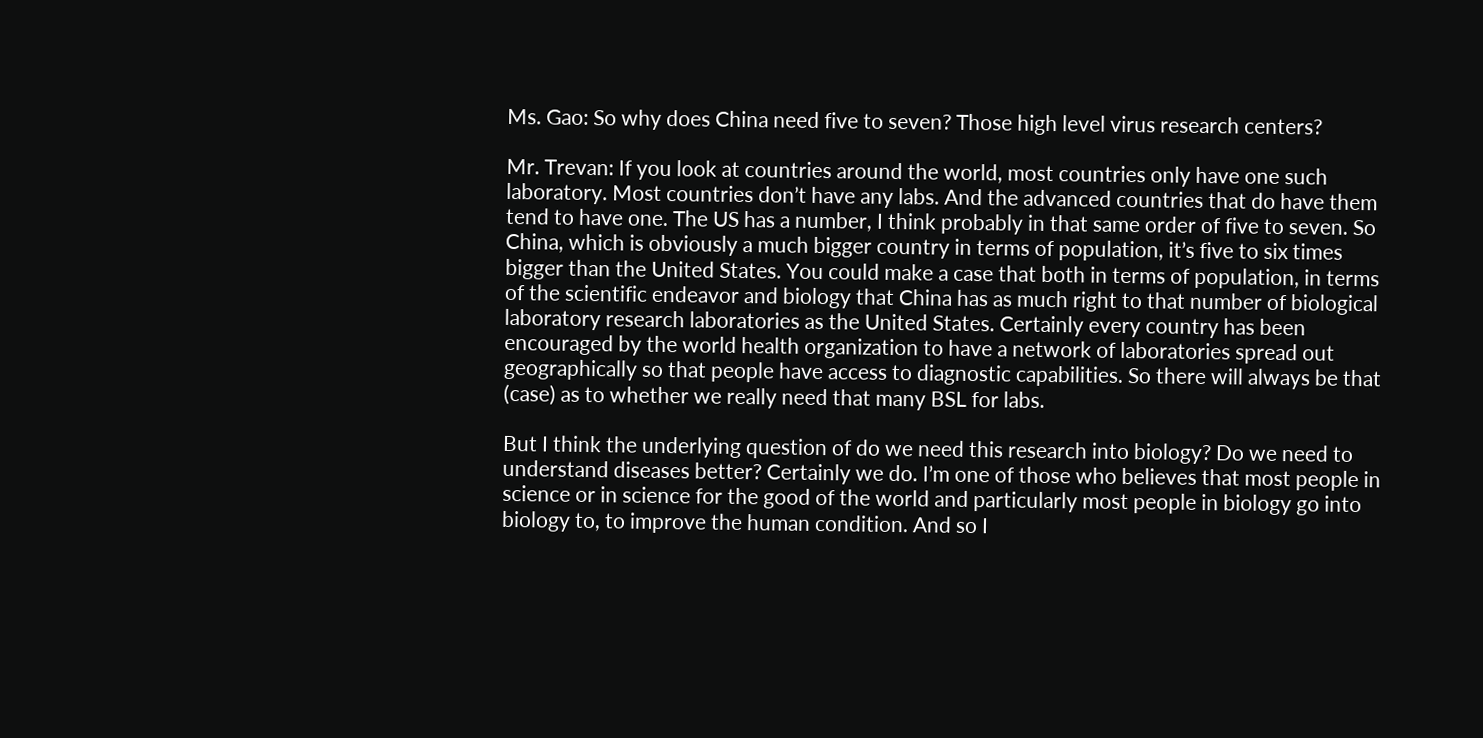Ms. Gao: So why does China need five to seven? Those high level virus research centers?

Mr. Trevan: If you look at countries around the world, most countries only have one such laboratory. Most countries don’t have any labs. And the advanced countries that do have them tend to have one. The US has a number, I think probably in that same order of five to seven. So China, which is obviously a much bigger country in terms of population, it’s five to six times bigger than the United States. You could make a case that both in terms of population, in terms of the scientific endeavor and biology that China has as much right to that number of biological laboratory research laboratories as the United States. Certainly every country has been encouraged by the world health organization to have a network of laboratories spread out geographically so that people have access to diagnostic capabilities. So there will always be that (case) as to whether we really need that many BSL for labs.

But I think the underlying question of do we need this research into biology? Do we need to understand diseases better? Certainly we do. I’m one of those who believes that most people in science or in science for the good of the world and particularly most people in biology go into biology to, to improve the human condition. And so I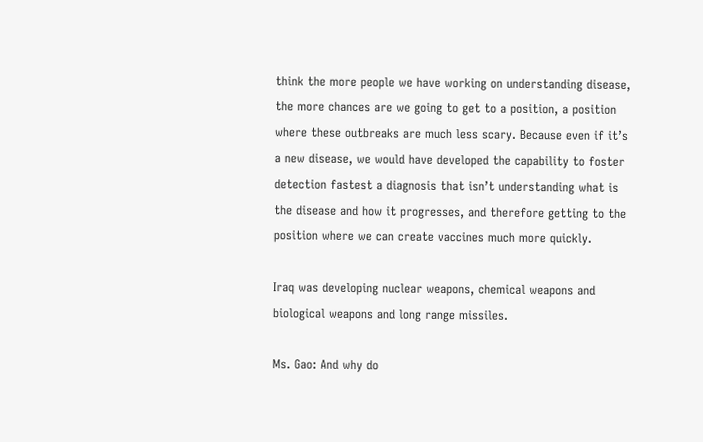think the more people we have working on understanding disease, the more chances are we going to get to a position, a position where these outbreaks are much less scary. Because even if it’s a new disease, we would have developed the capability to foster detection fastest a diagnosis that isn’t understanding what is the disease and how it progresses, and therefore getting to the position where we can create vaccines much more quickly.

Iraq was developing nuclear weapons, chemical weapons and biological weapons and long range missiles.

Ms. Gao: And why do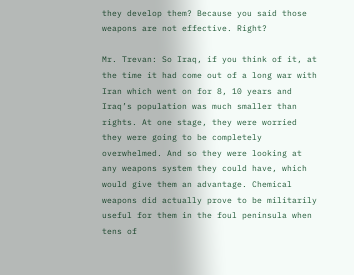they develop them? Because you said those weapons are not effective. Right?

Mr. Trevan: So Iraq, if you think of it, at the time it had come out of a long war with Iran which went on for 8, 10 years and Iraq’s population was much smaller than rights. At one stage, they were worried they were going to be completely overwhelmed. And so they were looking at any weapons system they could have, which would give them an advantage. Chemical weapons did actually prove to be militarily useful for them in the foul peninsula when tens of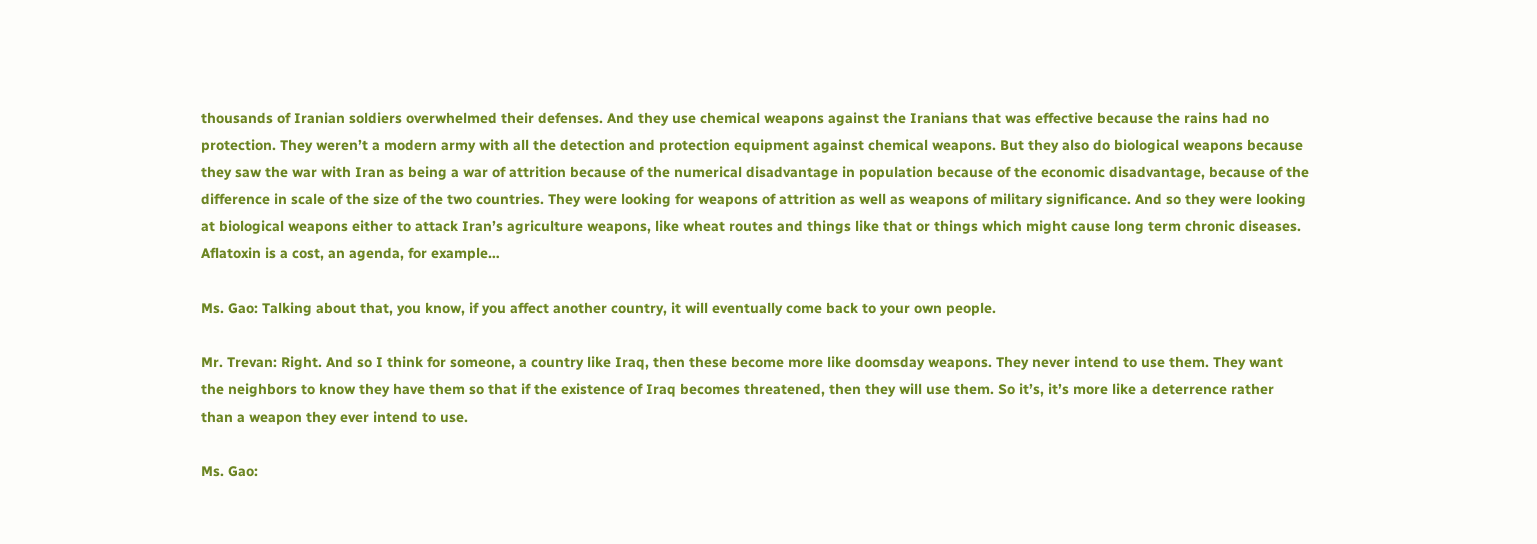thousands of Iranian soldiers overwhelmed their defenses. And they use chemical weapons against the Iranians that was effective because the rains had no protection. They weren’t a modern army with all the detection and protection equipment against chemical weapons. But they also do biological weapons because they saw the war with Iran as being a war of attrition because of the numerical disadvantage in population because of the economic disadvantage, because of the difference in scale of the size of the two countries. They were looking for weapons of attrition as well as weapons of military significance. And so they were looking at biological weapons either to attack Iran’s agriculture weapons, like wheat routes and things like that or things which might cause long term chronic diseases. Aflatoxin is a cost, an agenda, for example…

Ms. Gao: Talking about that, you know, if you affect another country, it will eventually come back to your own people.

Mr. Trevan: Right. And so I think for someone, a country like Iraq, then these become more like doomsday weapons. They never intend to use them. They want the neighbors to know they have them so that if the existence of Iraq becomes threatened, then they will use them. So it’s, it’s more like a deterrence rather than a weapon they ever intend to use.

Ms. Gao: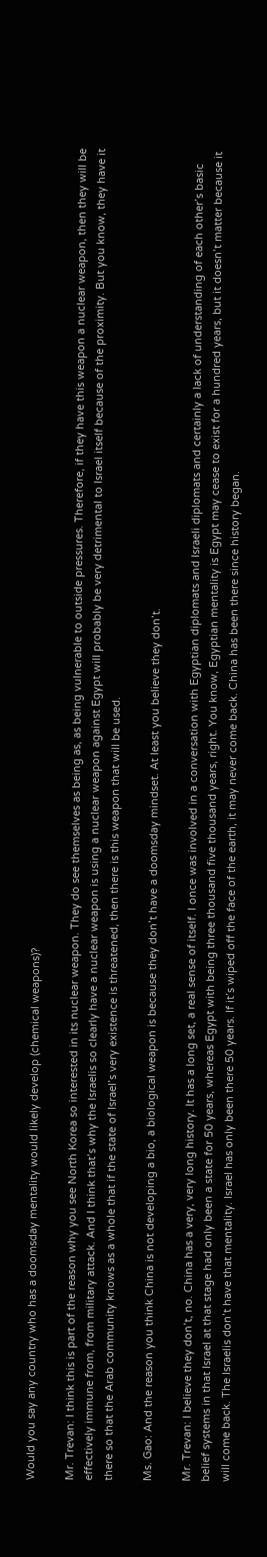Would you say any country who has a doomsday mentality would likely develop (chemical weapons)?

Mr. Trevan: I think this is part of the reason why you see North Korea so interested in its nuclear weapon. They do see themselves as being as, as being vulnerable to outside pressures. Therefore, if they have this weapon a nuclear weapon, then they will be effectively immune from, from military attack. And I think that’s why the Israelis so clearly have a nuclear weapon is using a nuclear weapon against Egypt will probably be very detrimental to Israel itself because of the proximity. But you know, they have it there so that the Arab community knows as a whole that if the state of Israel’s very existence is threatened, then there is this weapon that will be used.

Ms. Gao: And the reason you think China is not developing a bio, a biological weapon is because they don’t have a doomsday mindset. At least you believe they don’t.

Mr. Trevan: I believe they don’t, no. China has a very, very long history. It has a long set, a real sense of itself. I once was involved in a conversation with Egyptian diplomats and Israeli diplomats and certainly a lack of understanding of each other’s basic belief systems in that Israel at that stage had only been a state for 50 years, whereas Egypt with being three thousand five thousand years, right. You know, Egyptian mentality is Egypt may cease to exist for a hundred years, but it doesn’t matter because it will come back. The Israelis don’t have that mentality. Israel has only been there 50 years. If it’s wiped off the face of the earth, it may never come back. China has been there since history began.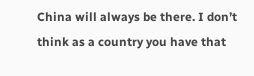China will always be there. I don’t think as a country you have that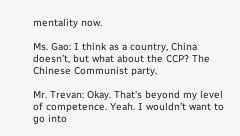mentality now.

Ms. Gao: I think as a country, China doesn’t, but what about the CCP? The Chinese Communist party.

Mr. Trevan: Okay. That’s beyond my level of competence. Yeah. I wouldn’t want to go into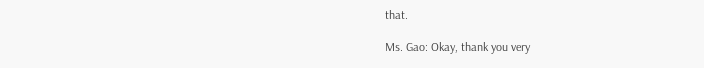that.

Ms. Gao: Okay, thank you very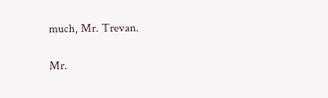much, Mr. Trevan.

Mr.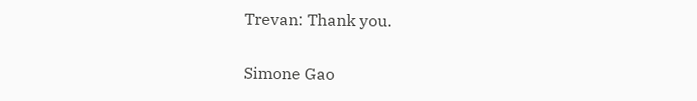Trevan: Thank you.

Simone Gao